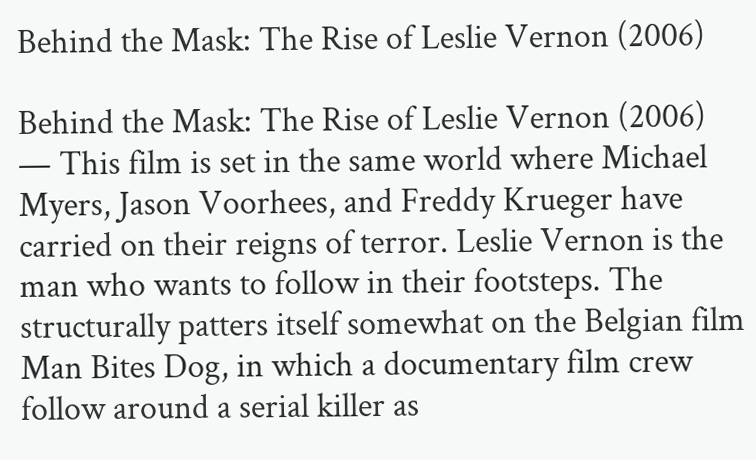Behind the Mask: The Rise of Leslie Vernon (2006)

Behind the Mask: The Rise of Leslie Vernon (2006) — This film is set in the same world where Michael Myers, Jason Voorhees, and Freddy Krueger have carried on their reigns of terror. Leslie Vernon is the man who wants to follow in their footsteps. The structurally patters itself somewhat on the Belgian film Man Bites Dog, in which a documentary film crew follow around a serial killer as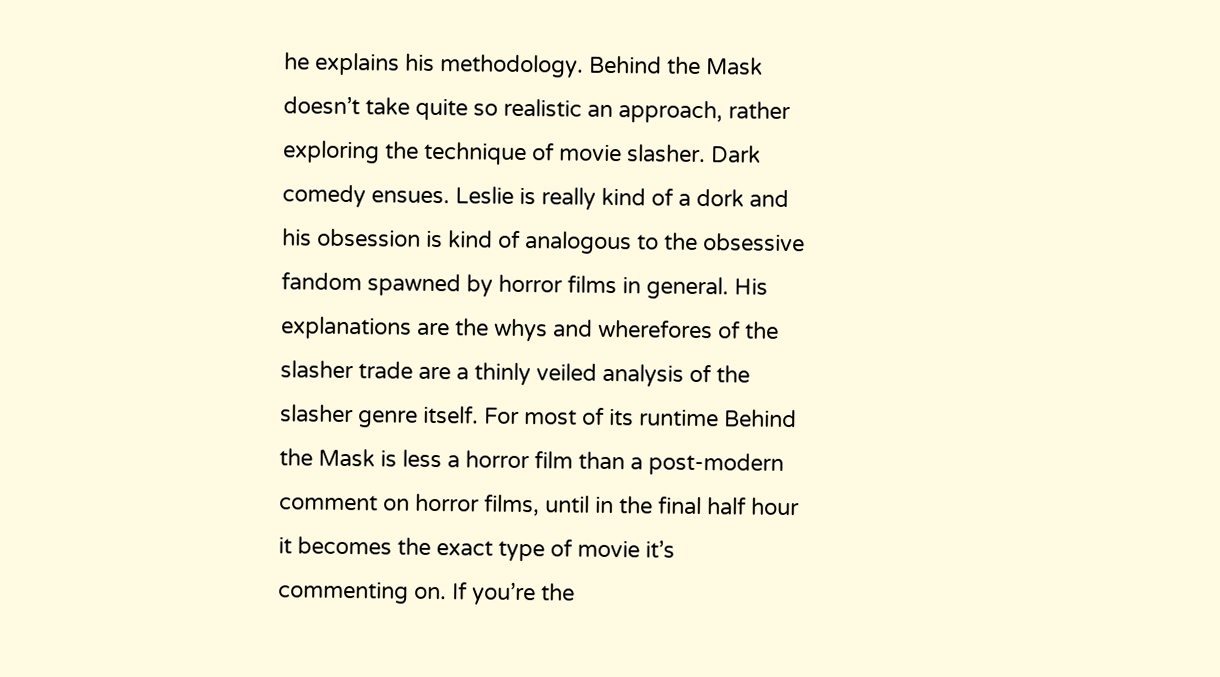he explains his methodology. Behind the Mask doesn’t take quite so realistic an approach, rather exploring the technique of movie slasher. Dark comedy ensues. Leslie is really kind of a dork and his obsession is kind of analogous to the obsessive fandom spawned by horror films in general. His explanations are the whys and wherefores of the slasher trade are a thinly veiled analysis of the slasher genre itself. For most of its runtime Behind the Mask is less a horror film than a post-modern comment on horror films, until in the final half hour it becomes the exact type of movie it’s commenting on. If you’re the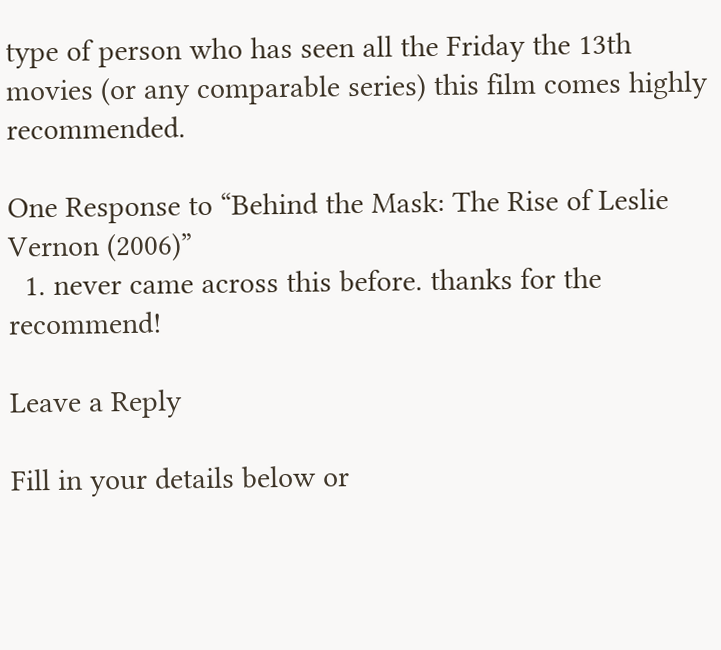type of person who has seen all the Friday the 13th movies (or any comparable series) this film comes highly recommended.

One Response to “Behind the Mask: The Rise of Leslie Vernon (2006)”
  1. never came across this before. thanks for the recommend!

Leave a Reply

Fill in your details below or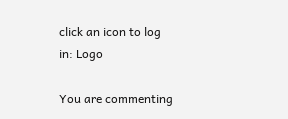click an icon to log in: Logo

You are commenting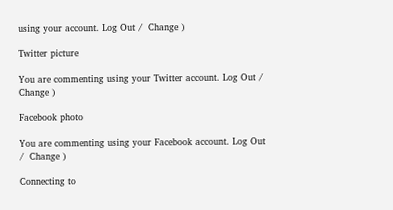using your account. Log Out /  Change )

Twitter picture

You are commenting using your Twitter account. Log Out /  Change )

Facebook photo

You are commenting using your Facebook account. Log Out /  Change )

Connecting to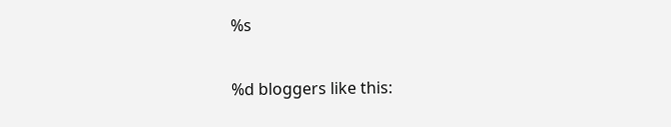%s

%d bloggers like this: